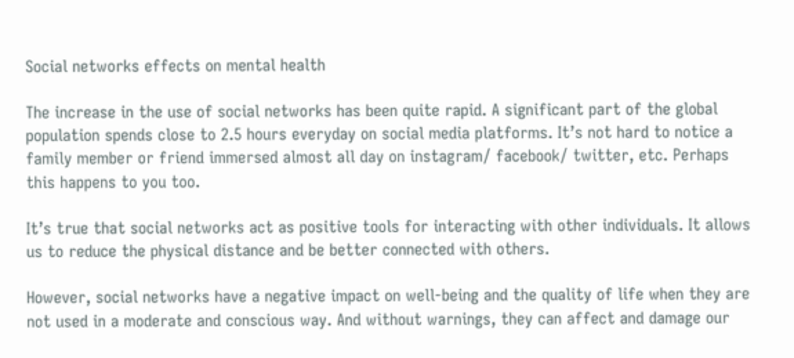Social networks effects on mental health

The increase in the use of social networks has been quite rapid. A significant part of the global population spends close to 2.5 hours everyday on social media platforms. It’s not hard to notice a family member or friend immersed almost all day on instagram/ facebook/ twitter, etc. Perhaps this happens to you too.

It’s true that social networks act as positive tools for interacting with other individuals. It allows us to reduce the physical distance and be better connected with others.

However, social networks have a negative impact on well-being and the quality of life when they are not used in a moderate and conscious way. And without warnings, they can affect and damage our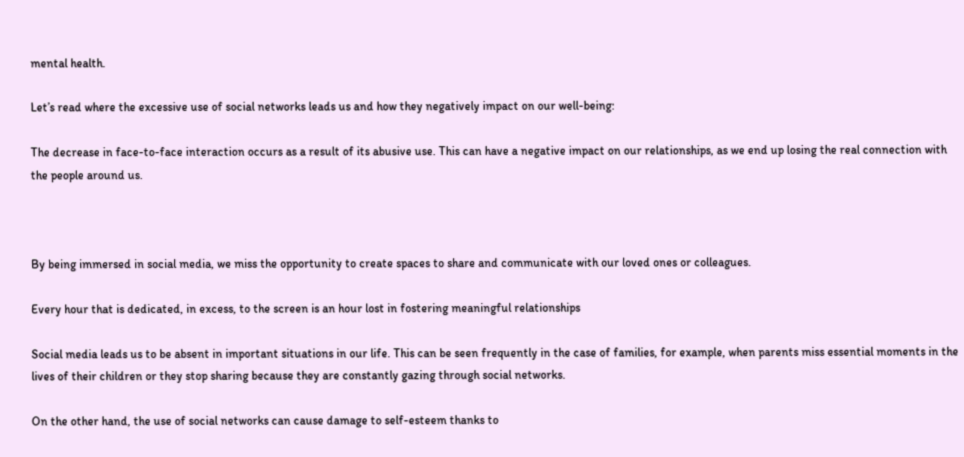mental health.

Let’s read where the excessive use of social networks leads us and how they negatively impact on our well-being:

The decrease in face-to-face interaction occurs as a result of its abusive use. This can have a negative impact on our relationships, as we end up losing the real connection with the people around us.



By being immersed in social media, we miss the opportunity to create spaces to share and communicate with our loved ones or colleagues.

Every hour that is dedicated, in excess, to the screen is an hour lost in fostering meaningful relationships

Social media leads us to be absent in important situations in our life. This can be seen frequently in the case of families, for example, when parents miss essential moments in the lives of their children or they stop sharing because they are constantly gazing through social networks.

On the other hand, the use of social networks can cause damage to self-esteem thanks to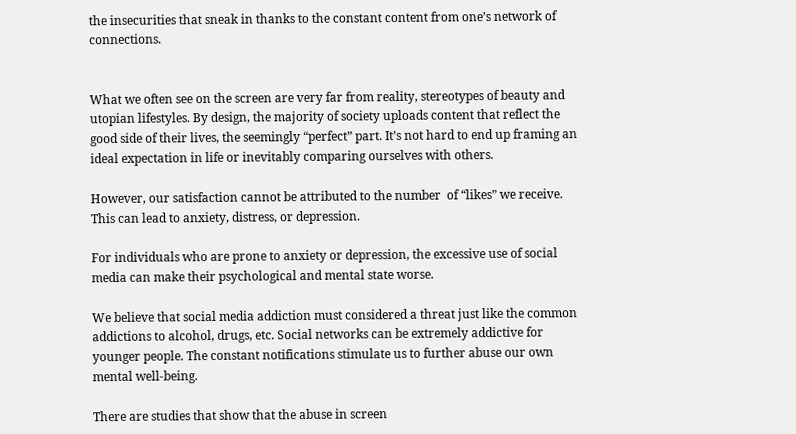the insecurities that sneak in thanks to the constant content from one’s network of connections.


What we often see on the screen are very far from reality, stereotypes of beauty and utopian lifestyles. By design, the majority of society uploads content that reflect the good side of their lives, the seemingly “perfect” part. It’s not hard to end up framing an ideal expectation in life or inevitably comparing ourselves with others.

However, our satisfaction cannot be attributed to the number  of “likes” we receive. This can lead to anxiety, distress, or depression.

For individuals who are prone to anxiety or depression, the excessive use of social media can make their psychological and mental state worse.

We believe that social media addiction must considered a threat just like the common addictions to alcohol, drugs, etc. Social networks can be extremely addictive for younger people. The constant notifications stimulate us to further abuse our own mental well-being.

There are studies that show that the abuse in screen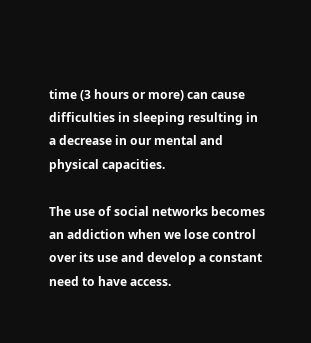time (3 hours or more) can cause difficulties in sleeping resulting in a decrease in our mental and physical capacities.

The use of social networks becomes an addiction when we lose control over its use and develop a constant need to have access.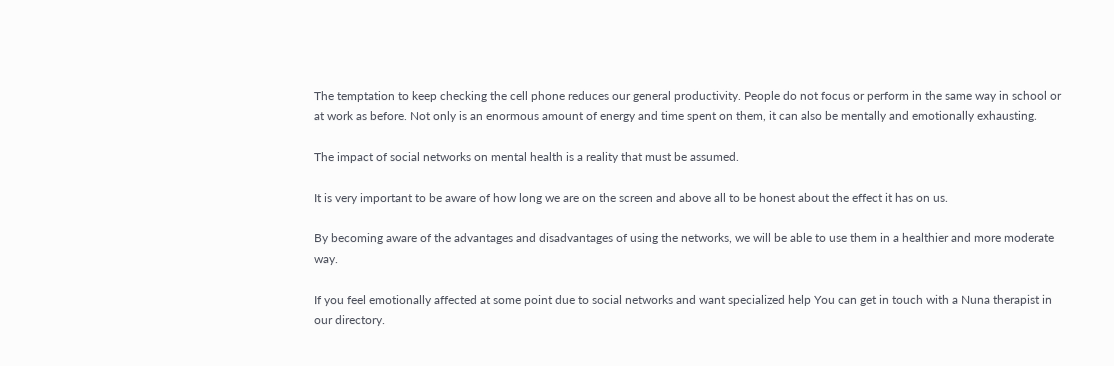The temptation to keep checking the cell phone reduces our general productivity. People do not focus or perform in the same way in school or at work as before. Not only is an enormous amount of energy and time spent on them, it can also be mentally and emotionally exhausting.

The impact of social networks on mental health is a reality that must be assumed.

It is very important to be aware of how long we are on the screen and above all to be honest about the effect it has on us.

By becoming aware of the advantages and disadvantages of using the networks, we will be able to use them in a healthier and more moderate way.

If you feel emotionally affected at some point due to social networks and want specialized help You can get in touch with a Nuna therapist in our directory.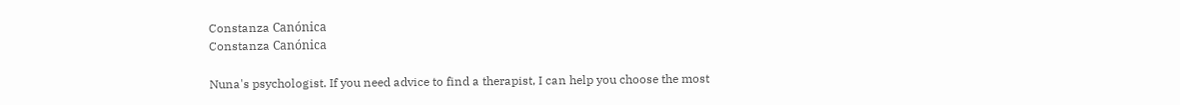Constanza Canónica
Constanza Canónica

Nuna's psychologist. If you need advice to find a therapist, I can help you choose the most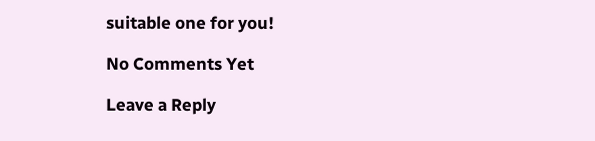suitable one for you!

No Comments Yet

Leave a Reply